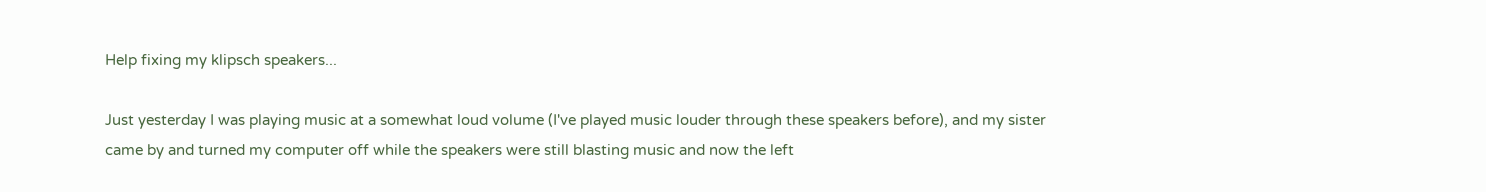Help fixing my klipsch speakers...

Just yesterday I was playing music at a somewhat loud volume (I've played music louder through these speakers before), and my sister came by and turned my computer off while the speakers were still blasting music and now the left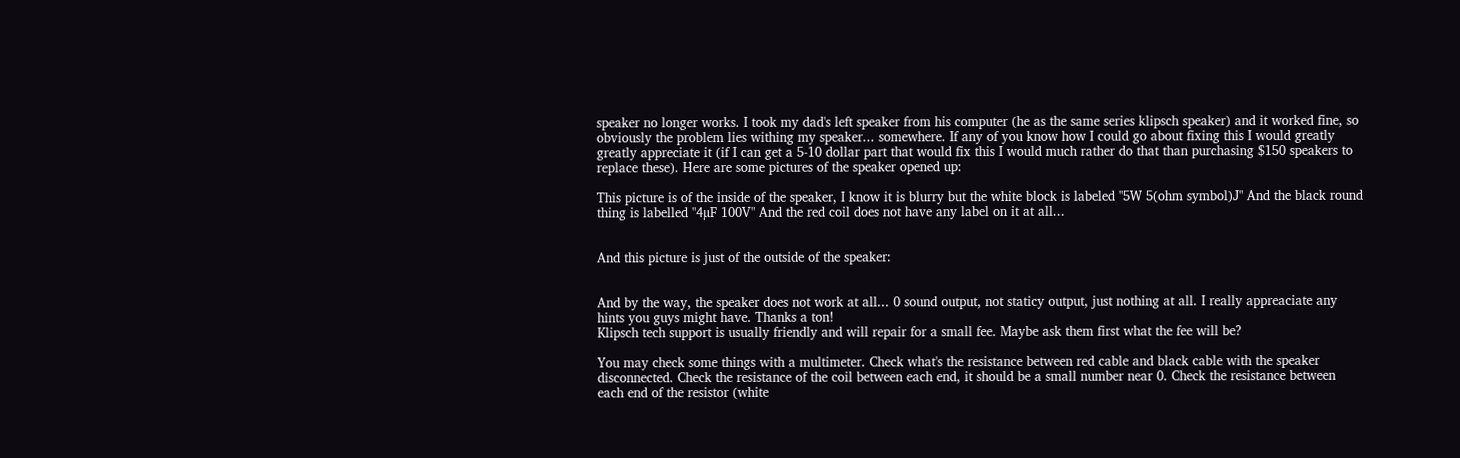speaker no longer works. I took my dad's left speaker from his computer (he as the same series klipsch speaker) and it worked fine, so obviously the problem lies withing my speaker... somewhere. If any of you know how I could go about fixing this I would greatly greatly appreciate it (if I can get a 5-10 dollar part that would fix this I would much rather do that than purchasing $150 speakers to replace these). Here are some pictures of the speaker opened up:

This picture is of the inside of the speaker, I know it is blurry but the white block is labeled "5W 5(ohm symbol)J" And the black round thing is labelled "4µF 100V" And the red coil does not have any label on it at all...


And this picture is just of the outside of the speaker:


And by the way, the speaker does not work at all... 0 sound output, not staticy output, just nothing at all. I really appreaciate any hints you guys might have. Thanks a ton!
Klipsch tech support is usually friendly and will repair for a small fee. Maybe ask them first what the fee will be?

You may check some things with a multimeter. Check what's the resistance between red cable and black cable with the speaker disconnected. Check the resistance of the coil between each end, it should be a small number near 0. Check the resistance between each end of the resistor (white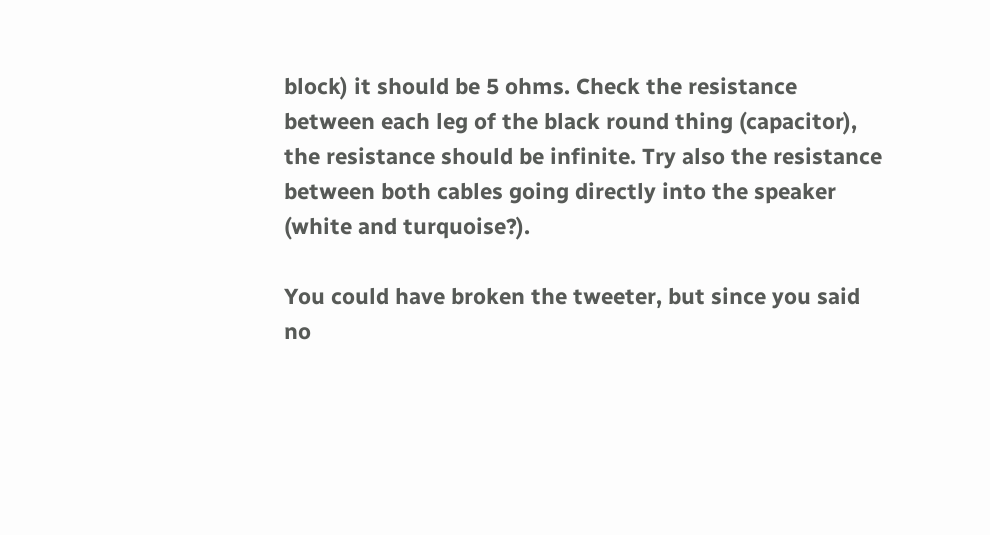block) it should be 5 ohms. Check the resistance between each leg of the black round thing (capacitor), the resistance should be infinite. Try also the resistance between both cables going directly into the speaker (white and turquoise?).

You could have broken the tweeter, but since you said no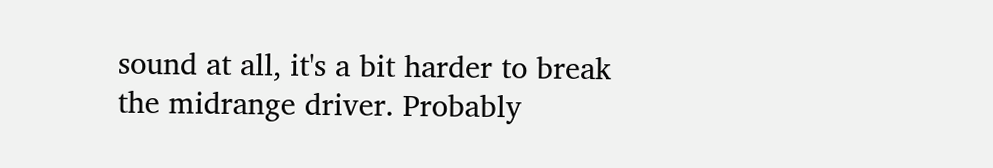sound at all, it's a bit harder to break the midrange driver. Probably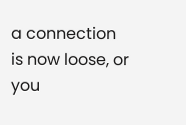a connection is now loose, or you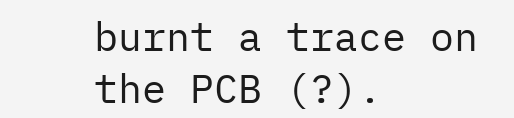burnt a trace on the PCB (?).